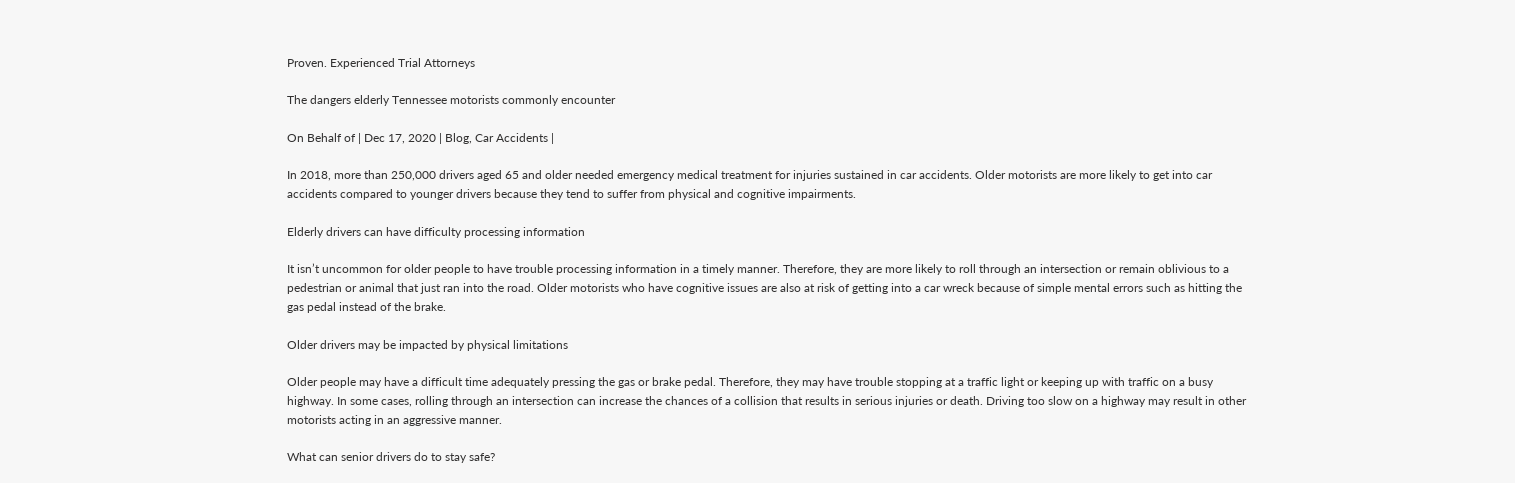Proven. Experienced Trial Attorneys

The dangers elderly Tennessee motorists commonly encounter

On Behalf of | Dec 17, 2020 | Blog, Car Accidents |

In 2018, more than 250,000 drivers aged 65 and older needed emergency medical treatment for injuries sustained in car accidents. Older motorists are more likely to get into car accidents compared to younger drivers because they tend to suffer from physical and cognitive impairments.

Elderly drivers can have difficulty processing information

It isn’t uncommon for older people to have trouble processing information in a timely manner. Therefore, they are more likely to roll through an intersection or remain oblivious to a pedestrian or animal that just ran into the road. Older motorists who have cognitive issues are also at risk of getting into a car wreck because of simple mental errors such as hitting the gas pedal instead of the brake.

Older drivers may be impacted by physical limitations

Older people may have a difficult time adequately pressing the gas or brake pedal. Therefore, they may have trouble stopping at a traffic light or keeping up with traffic on a busy highway. In some cases, rolling through an intersection can increase the chances of a collision that results in serious injuries or death. Driving too slow on a highway may result in other motorists acting in an aggressive manner.

What can senior drivers do to stay safe?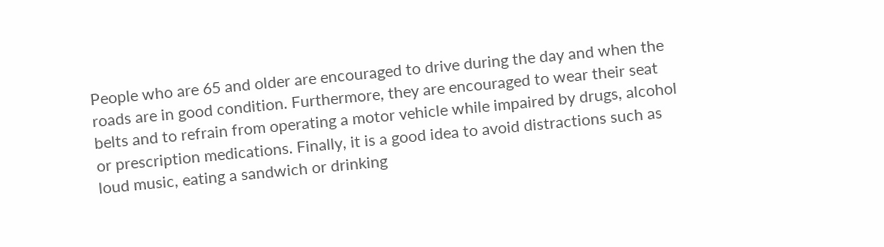People who are 65 and older are encouraged to drive during the day and when the roads are in good condition. Furthermore, they are encouraged to wear their seat belts and to refrain from operating a motor vehicle while impaired by drugs, alcohol or prescription medications. Finally, it is a good idea to avoid distractions such as loud music, eating a sandwich or drinking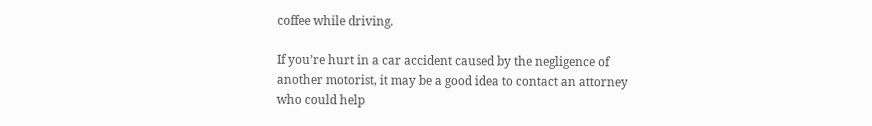coffee while driving.

If you’re hurt in a car accident caused by the negligence of another motorist, it may be a good idea to contact an attorney who could help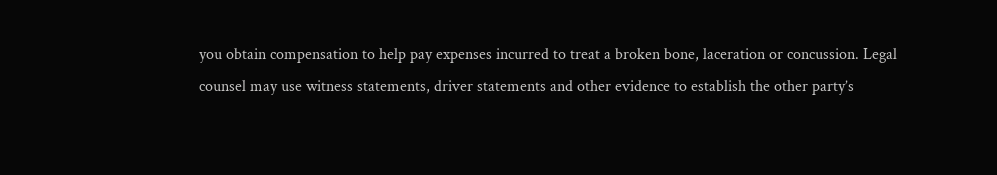you obtain compensation to help pay expenses incurred to treat a broken bone, laceration or concussion. Legal counsel may use witness statements, driver statements and other evidence to establish the other party’s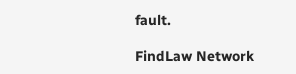fault.

FindLaw Network